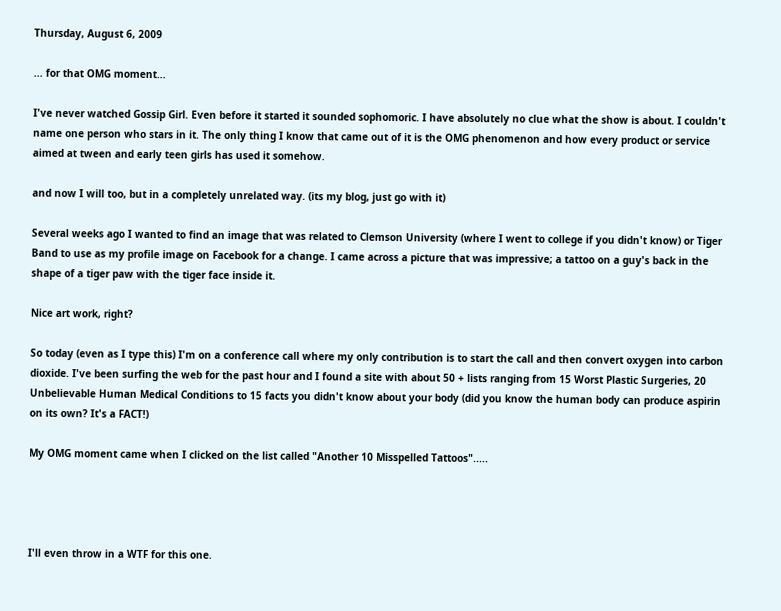Thursday, August 6, 2009

... for that OMG moment...

I've never watched Gossip Girl. Even before it started it sounded sophomoric. I have absolutely no clue what the show is about. I couldn't name one person who stars in it. The only thing I know that came out of it is the OMG phenomenon and how every product or service aimed at tween and early teen girls has used it somehow.

and now I will too, but in a completely unrelated way. (its my blog, just go with it)

Several weeks ago I wanted to find an image that was related to Clemson University (where I went to college if you didn't know) or Tiger Band to use as my profile image on Facebook for a change. I came across a picture that was impressive; a tattoo on a guy's back in the shape of a tiger paw with the tiger face inside it.

Nice art work, right?

So today (even as I type this) I'm on a conference call where my only contribution is to start the call and then convert oxygen into carbon dioxide. I've been surfing the web for the past hour and I found a site with about 50 + lists ranging from 15 Worst Plastic Surgeries, 20 Unbelievable Human Medical Conditions to 15 facts you didn't know about your body (did you know the human body can produce aspirin on its own? It's a FACT!)

My OMG moment came when I clicked on the list called "Another 10 Misspelled Tattoos".....




I'll even throw in a WTF for this one.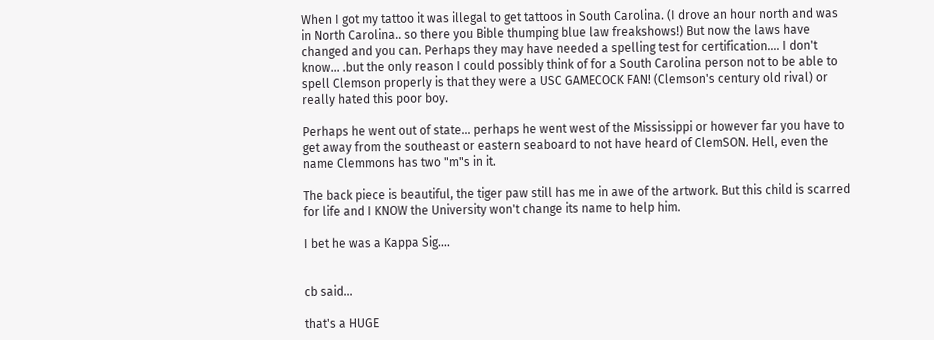When I got my tattoo it was illegal to get tattoos in South Carolina. (I drove an hour north and was in North Carolina.. so there you Bible thumping blue law freakshows!) But now the laws have changed and you can. Perhaps they may have needed a spelling test for certification.... I don't know... .but the only reason I could possibly think of for a South Carolina person not to be able to spell Clemson properly is that they were a USC GAMECOCK FAN! (Clemson's century old rival) or really hated this poor boy.

Perhaps he went out of state... perhaps he went west of the Mississippi or however far you have to get away from the southeast or eastern seaboard to not have heard of ClemSON. Hell, even the name Clemmons has two "m"s in it.

The back piece is beautiful, the tiger paw still has me in awe of the artwork. But this child is scarred for life and I KNOW the University won't change its name to help him.

I bet he was a Kappa Sig....


cb said...

that's a HUGE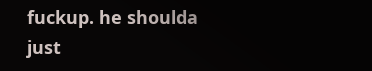fuckup. he shoulda just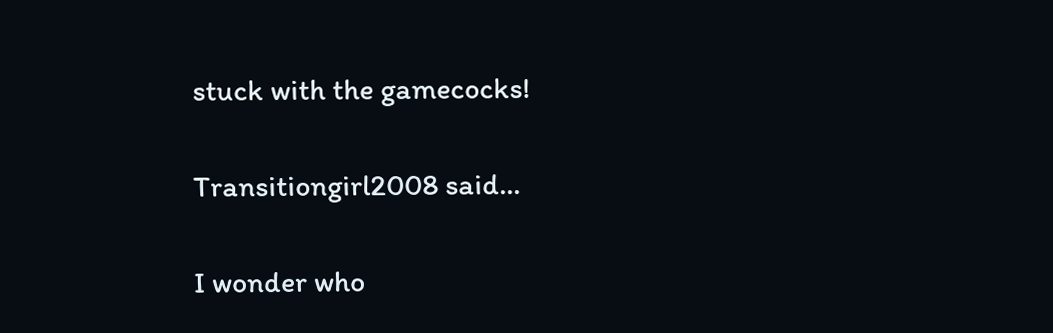stuck with the gamecocks!

Transitiongirl2008 said...

I wonder who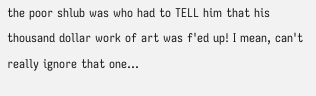the poor shlub was who had to TELL him that his thousand dollar work of art was f'ed up! I mean, can't really ignore that one...